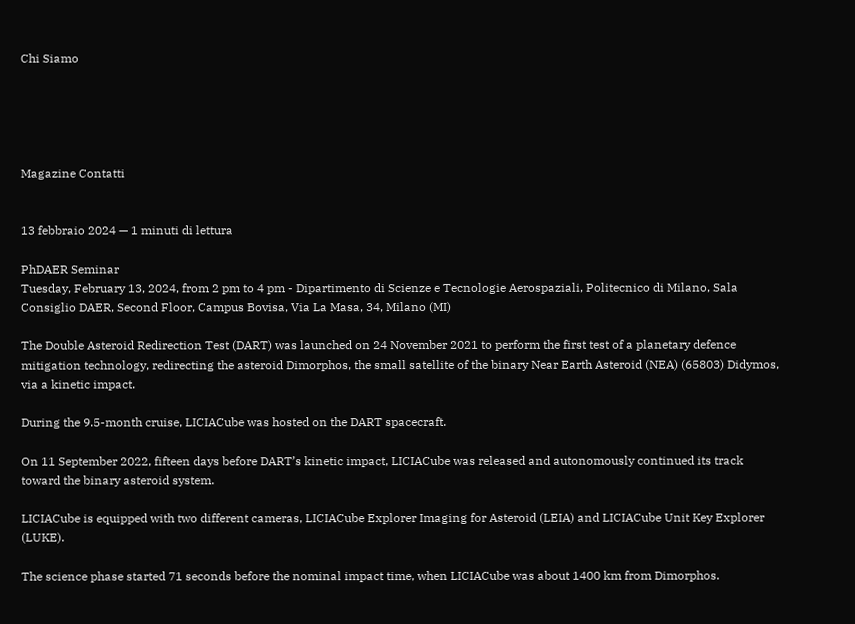Chi Siamo





Magazine Contatti


13 febbraio 2024 — 1 minuti di lettura

PhDAER Seminar
Tuesday, February 13, 2024, from 2 pm to 4 pm - Dipartimento di Scienze e Tecnologie Aerospaziali, Politecnico di Milano, Sala Consiglio DAER, Second Floor, Campus Bovisa, Via La Masa, 34, Milano (MI)

The Double Asteroid Redirection Test (DART) was launched on 24 November 2021 to perform the first test of a planetary defence mitigation technology, redirecting the asteroid Dimorphos, the small satellite of the binary Near Earth Asteroid (NEA) (65803) Didymos, via a kinetic impact.

During the 9.5-month cruise, LICIACube was hosted on the DART spacecraft.

On 11 September 2022, fifteen days before DART’s kinetic impact, LICIACube was released and autonomously continued its track toward the binary asteroid system.

LICIACube is equipped with two different cameras, LICIACube Explorer Imaging for Asteroid (LEIA) and LICIACube Unit Key Explorer (LUKE).

The science phase started 71 seconds before the nominal impact time, when LICIACube was about 1400 km from Dimorphos.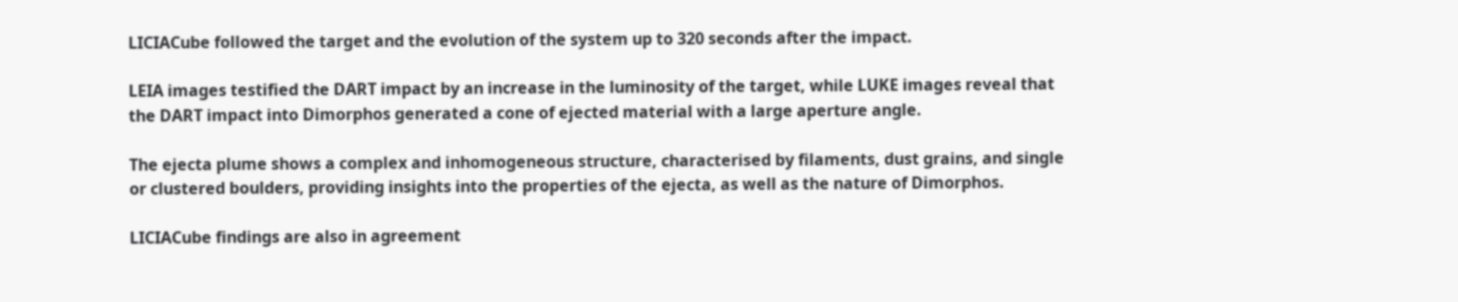LICIACube followed the target and the evolution of the system up to 320 seconds after the impact.

LEIA images testified the DART impact by an increase in the luminosity of the target, while LUKE images reveal that the DART impact into Dimorphos generated a cone of ejected material with a large aperture angle.

The ejecta plume shows a complex and inhomogeneous structure, characterised by filaments, dust grains, and single or clustered boulders, providing insights into the properties of the ejecta, as well as the nature of Dimorphos.

LICIACube findings are also in agreement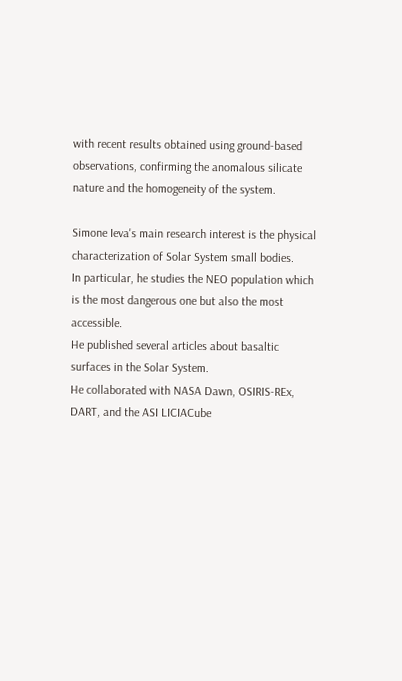with recent results obtained using ground-based observations, confirming the anomalous silicate nature and the homogeneity of the system.

Simone Ieva's main research interest is the physical characterization of Solar System small bodies.
In particular, he studies the NEO population which is the most dangerous one but also the most accessible.
He published several articles about basaltic surfaces in the Solar System.
He collaborated with NASA Dawn, OSIRIS-REx, DART, and the ASI LICIACube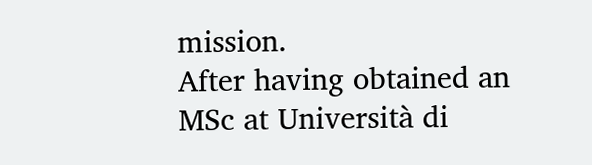mission.
After having obtained an MSc at Università di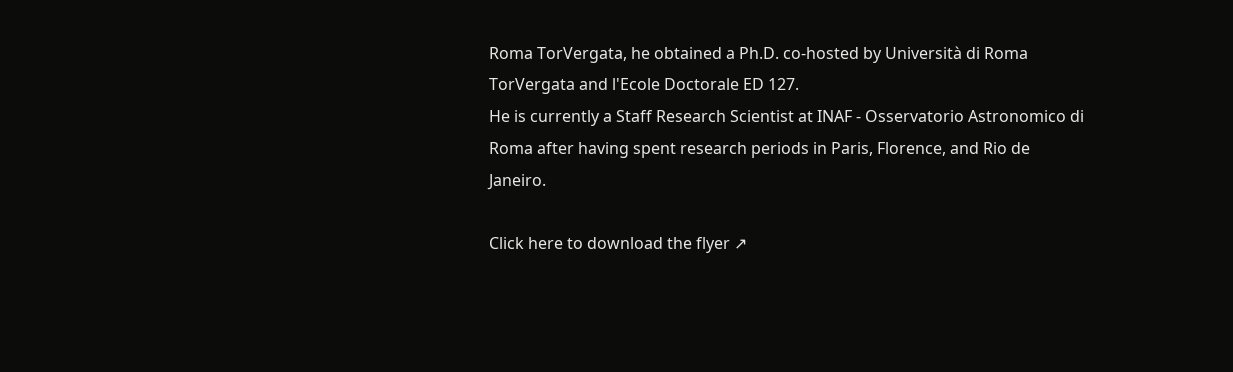Roma TorVergata, he obtained a Ph.D. co-hosted by Università di Roma TorVergata and l'Ecole Doctorale ED 127.
He is currently a Staff Research Scientist at INAF - Osservatorio Astronomico di Roma after having spent research periods in Paris, Florence, and Rio de Janeiro.

Click here to download the flyer ↗